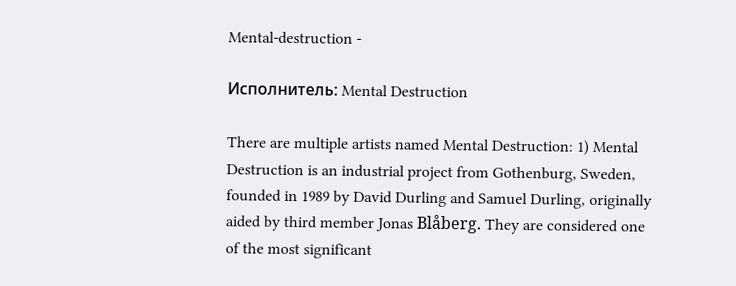Mental-destruction -

Исполнитель: Mental Destruction

There are multiple artists named Mental Destruction: 1) Mental Destruction is an industrial project from Gothenburg, Sweden, founded in 1989 by David Durling and Samuel Durling, originally aided by third member Jonas Blåberg. They are considered one of the most significant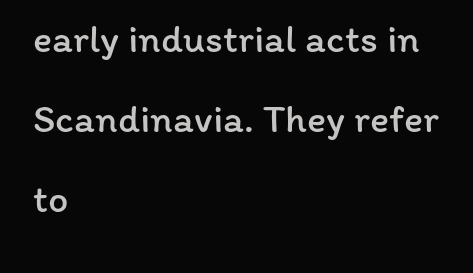early industrial acts in Scandinavia. They refer to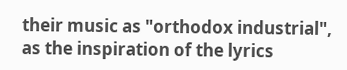their music as "orthodox industrial", as the inspiration of the lyrics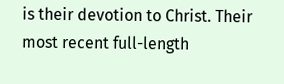is their devotion to Christ. Their most recent full-length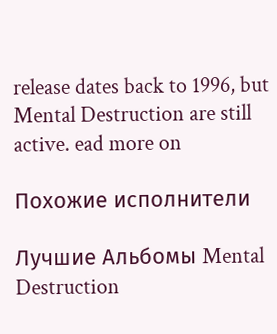release dates back to 1996, but Mental Destruction are still active. ead more on

Похожие исполнители

Лучшие Альбомы Mental Destruction